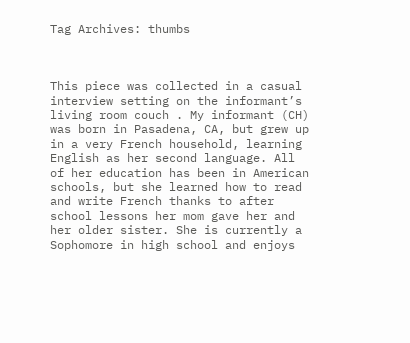Tag Archives: thumbs



This piece was collected in a casual interview setting on the informant’s living room couch . My informant (CH) was born in Pasadena, CA, but grew up in a very French household, learning English as her second language. All of her education has been in American schools, but she learned how to read and write French thanks to after school lessons her mom gave her and her older sister. She is currently a Sophomore in high school and enjoys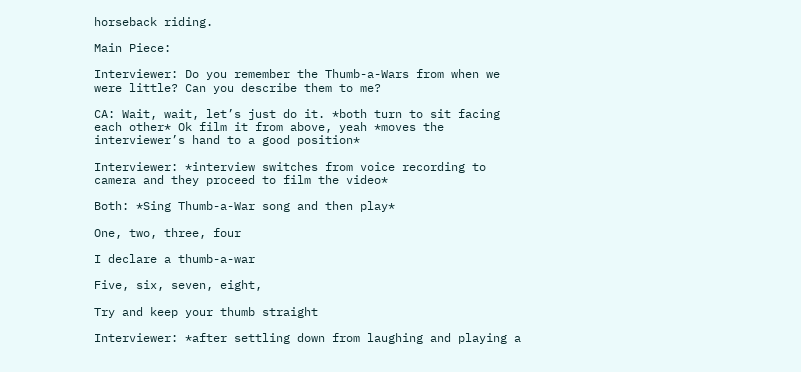horseback riding.

Main Piece:

Interviewer: Do you remember the Thumb-a-Wars from when we were little? Can you describe them to me?

CA: Wait, wait, let’s just do it. *both turn to sit facing each other* Ok film it from above, yeah *moves the interviewer’s hand to a good position*

Interviewer: *interview switches from voice recording to camera and they proceed to film the video*

Both: *Sing Thumb-a-War song and then play*

One, two, three, four

I declare a thumb-a-war

Five, six, seven, eight,

Try and keep your thumb straight

Interviewer: *after settling down from laughing and playing a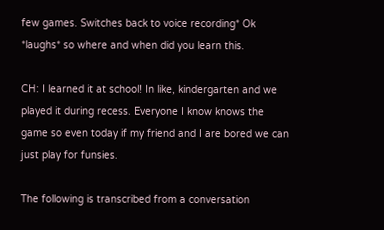few games. Switches back to voice recording* Ok *laughs* so where and when did you learn this.

CH: I learned it at school! In like, kindergarten and we  played it during recess. Everyone I know knows the game so even today if my friend and I are bored we can just play for funsies.

The following is transcribed from a conversation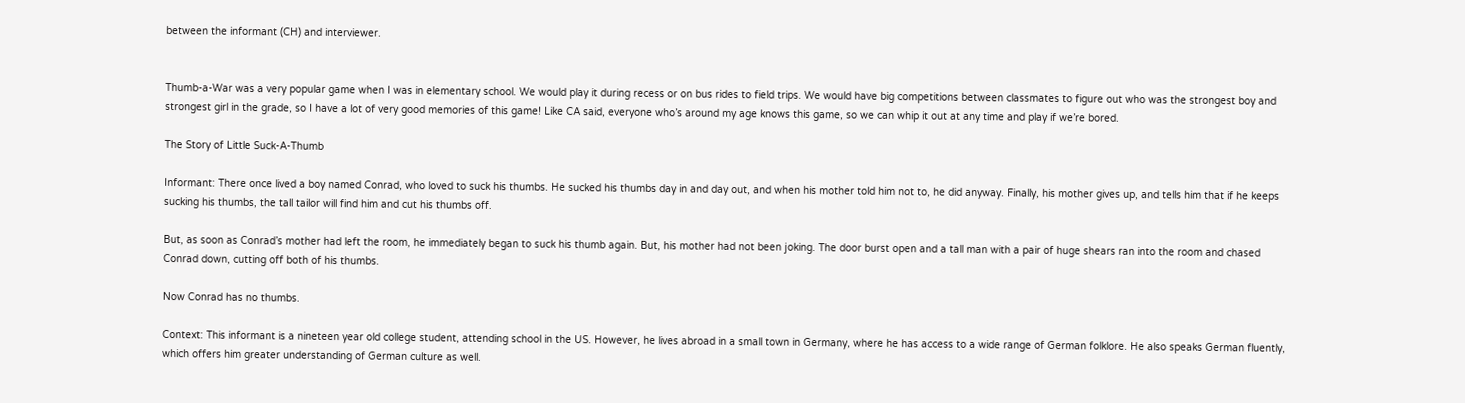between the informant (CH) and interviewer.


Thumb-a-War was a very popular game when I was in elementary school. We would play it during recess or on bus rides to field trips. We would have big competitions between classmates to figure out who was the strongest boy and strongest girl in the grade, so I have a lot of very good memories of this game! Like CA said, everyone who’s around my age knows this game, so we can whip it out at any time and play if we’re bored.

The Story of Little Suck-A-Thumb

Informant: There once lived a boy named Conrad, who loved to suck his thumbs. He sucked his thumbs day in and day out, and when his mother told him not to, he did anyway. Finally, his mother gives up, and tells him that if he keeps sucking his thumbs, the tall tailor will find him and cut his thumbs off.

But, as soon as Conrad’s mother had left the room, he immediately began to suck his thumb again. But, his mother had not been joking. The door burst open and a tall man with a pair of huge shears ran into the room and chased Conrad down, cutting off both of his thumbs.

Now Conrad has no thumbs.

Context: This informant is a nineteen year old college student, attending school in the US. However, he lives abroad in a small town in Germany, where he has access to a wide range of German folklore. He also speaks German fluently, which offers him greater understanding of German culture as well.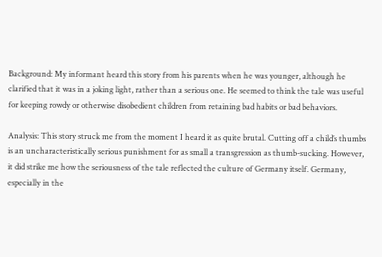Background: My informant heard this story from his parents when he was younger, although he clarified that it was in a joking light, rather than a serious one. He seemed to think the tale was useful for keeping rowdy or otherwise disobedient children from retaining bad habits or bad behaviors.

Analysis: This story struck me from the moment I heard it as quite brutal. Cutting off a child’s thumbs is an uncharacteristically serious punishment for as small a transgression as thumb-sucking. However, it did strike me how the seriousness of the tale reflected the culture of Germany itself. Germany, especially in the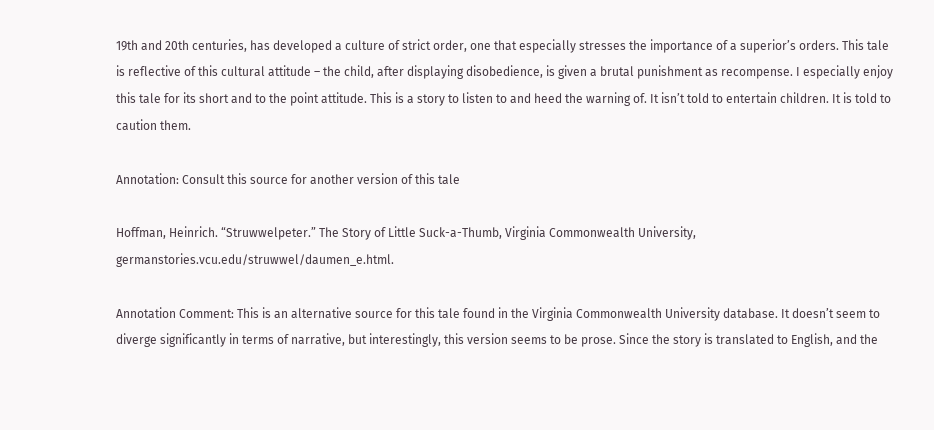19th and 20th centuries, has developed a culture of strict order, one that especially stresses the importance of a superior’s orders. This tale is reflective of this cultural attitude – the child, after displaying disobedience, is given a brutal punishment as recompense. I especially enjoy this tale for its short and to the point attitude. This is a story to listen to and heed the warning of. It isn’t told to entertain children. It is told to caution them.

Annotation: Consult this source for another version of this tale

Hoffman, Heinrich. “Struwwelpeter.” The Story of Little Suck-a-Thumb, Virginia Commonwealth University, germanstories.vcu.edu/struwwel/daumen_e.html.

Annotation Comment: This is an alternative source for this tale found in the Virginia Commonwealth University database. It doesn’t seem to diverge significantly in terms of narrative, but interestingly, this version seems to be prose. Since the story is translated to English, and the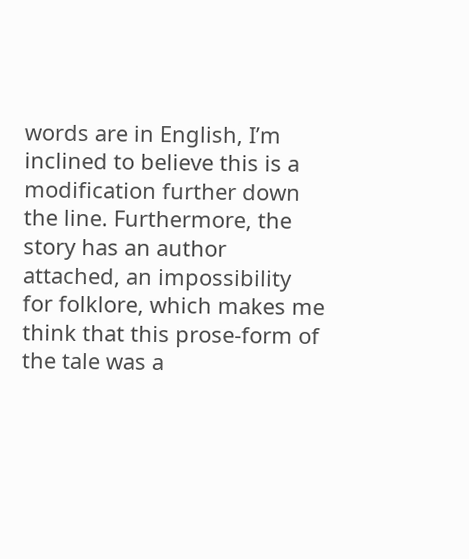words are in English, I’m inclined to believe this is a modification further down the line. Furthermore, the story has an author attached, an impossibility for folklore, which makes me think that this prose-form of the tale was a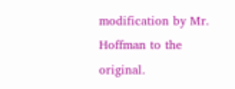modification by Mr. Hoffman to the original.